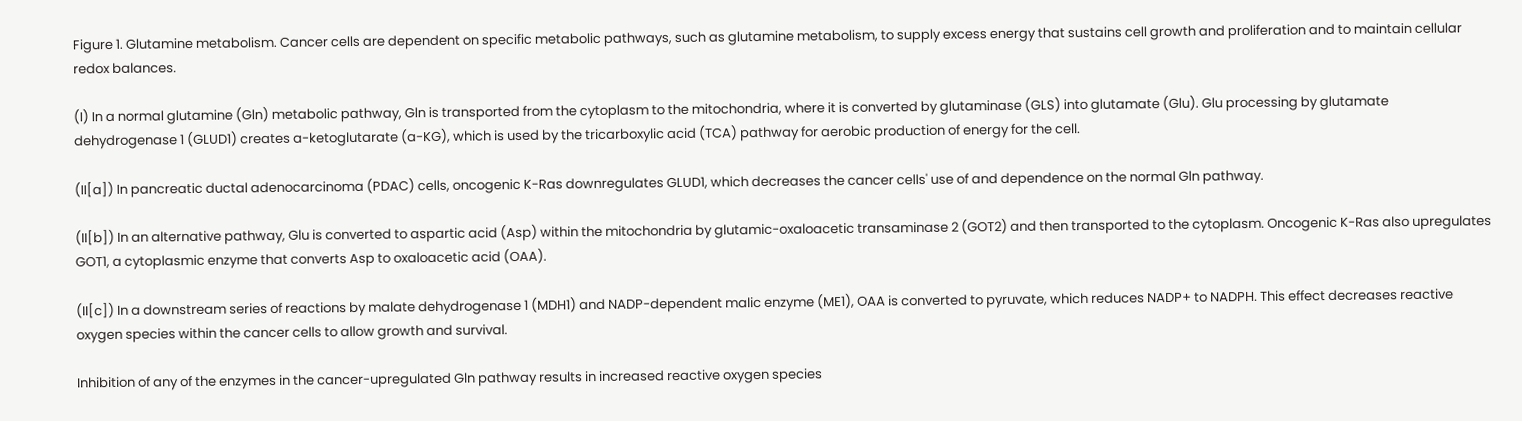Figure 1. Glutamine metabolism. Cancer cells are dependent on specific metabolic pathways, such as glutamine metabolism, to supply excess energy that sustains cell growth and proliferation and to maintain cellular redox balances.

(I) In a normal glutamine (Gln) metabolic pathway, Gln is transported from the cytoplasm to the mitochondria, where it is converted by glutaminase (GLS) into glutamate (Glu). Glu processing by glutamate dehydrogenase 1 (GLUD1) creates a-ketoglutarate (a-KG), which is used by the tricarboxylic acid (TCA) pathway for aerobic production of energy for the cell.

(II[a]) In pancreatic ductal adenocarcinoma (PDAC) cells, oncogenic K-Ras downregulates GLUD1, which decreases the cancer cells' use of and dependence on the normal Gln pathway.

(II[b]) In an alternative pathway, Glu is converted to aspartic acid (Asp) within the mitochondria by glutamic-oxaloacetic transaminase 2 (GOT2) and then transported to the cytoplasm. Oncogenic K-Ras also upregulates GOT1, a cytoplasmic enzyme that converts Asp to oxaloacetic acid (OAA).

(II[c]) In a downstream series of reactions by malate dehydrogenase 1 (MDH1) and NADP-dependent malic enzyme (ME1), OAA is converted to pyruvate, which reduces NADP+ to NADPH. This effect decreases reactive oxygen species within the cancer cells to allow growth and survival.

Inhibition of any of the enzymes in the cancer-upregulated Gln pathway results in increased reactive oxygen species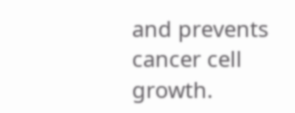and prevents cancer cell growth.